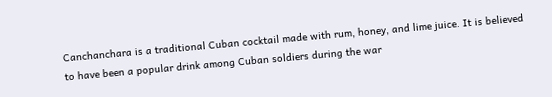Canchanchara is a traditional Cuban cocktail made with rum, honey, and lime juice. It is believed to have been a popular drink among Cuban soldiers during the war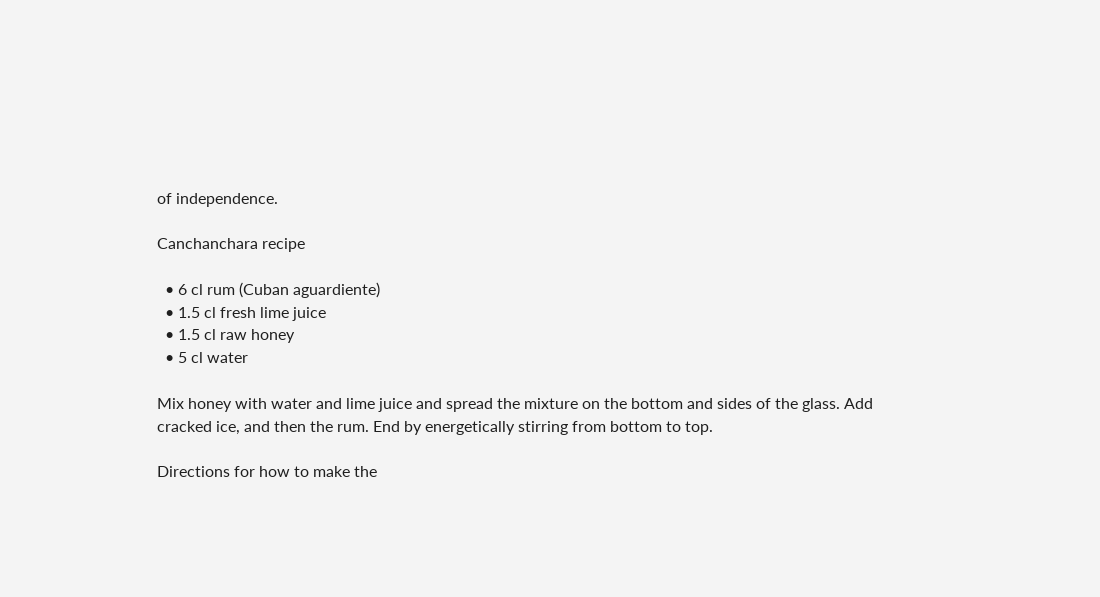of independence.

Canchanchara recipe

  • 6 cl rum (Cuban aguardiente)
  • 1.5 cl fresh lime juice
  • 1.5 cl raw honey
  • 5 cl water

Mix honey with water and lime juice and spread the mixture on the bottom and sides of the glass. Add cracked ice, and then the rum. End by energetically stirring from bottom to top.

Directions for how to make the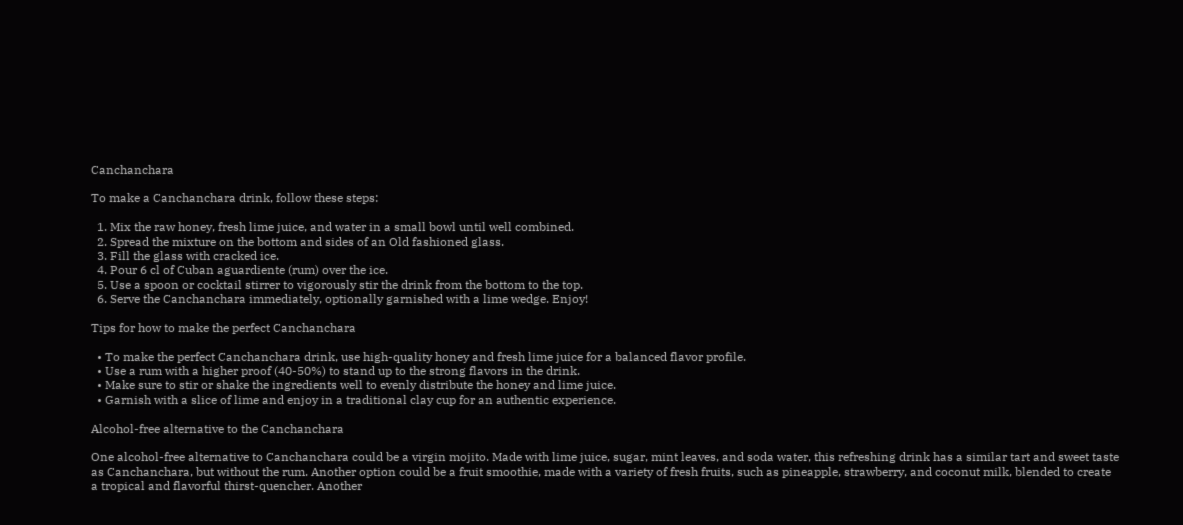Canchanchara

To make a Canchanchara drink, follow these steps:

  1. Mix the raw honey, fresh lime juice, and water in a small bowl until well combined.
  2. Spread the mixture on the bottom and sides of an Old fashioned glass.
  3. Fill the glass with cracked ice.
  4. Pour 6 cl of Cuban aguardiente (rum) over the ice.
  5. Use a spoon or cocktail stirrer to vigorously stir the drink from the bottom to the top.
  6. Serve the Canchanchara immediately, optionally garnished with a lime wedge. Enjoy!

Tips for how to make the perfect Canchanchara

  • To make the perfect Canchanchara drink, use high-quality honey and fresh lime juice for a balanced flavor profile.
  • Use a rum with a higher proof (40-50%) to stand up to the strong flavors in the drink.
  • Make sure to stir or shake the ingredients well to evenly distribute the honey and lime juice.
  • Garnish with a slice of lime and enjoy in a traditional clay cup for an authentic experience.

Alcohol-free alternative to the Canchanchara

One alcohol-free alternative to Canchanchara could be a virgin mojito. Made with lime juice, sugar, mint leaves, and soda water, this refreshing drink has a similar tart and sweet taste as Canchanchara, but without the rum. Another option could be a fruit smoothie, made with a variety of fresh fruits, such as pineapple, strawberry, and coconut milk, blended to create a tropical and flavorful thirst-quencher. Another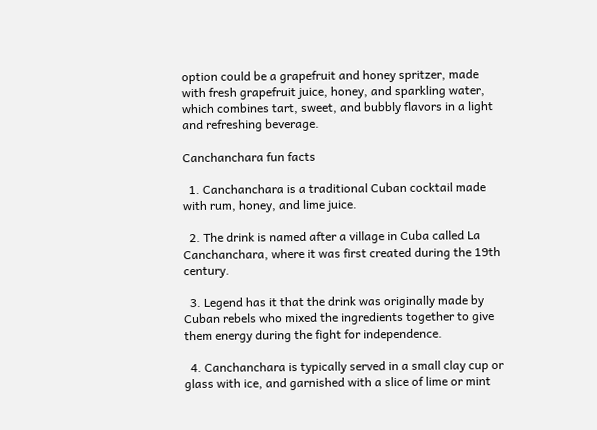option could be a grapefruit and honey spritzer, made with fresh grapefruit juice, honey, and sparkling water, which combines tart, sweet, and bubbly flavors in a light and refreshing beverage.

Canchanchara fun facts

  1. Canchanchara is a traditional Cuban cocktail made with rum, honey, and lime juice.

  2. The drink is named after a village in Cuba called La Canchanchara, where it was first created during the 19th century.

  3. Legend has it that the drink was originally made by Cuban rebels who mixed the ingredients together to give them energy during the fight for independence.

  4. Canchanchara is typically served in a small clay cup or glass with ice, and garnished with a slice of lime or mint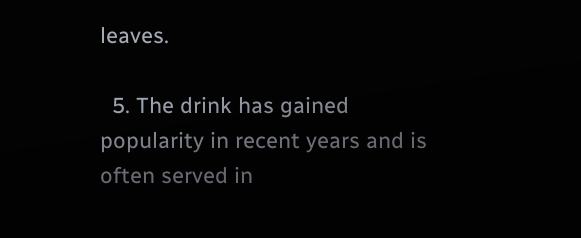leaves.

  5. The drink has gained popularity in recent years and is often served in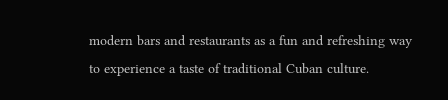modern bars and restaurants as a fun and refreshing way to experience a taste of traditional Cuban culture.